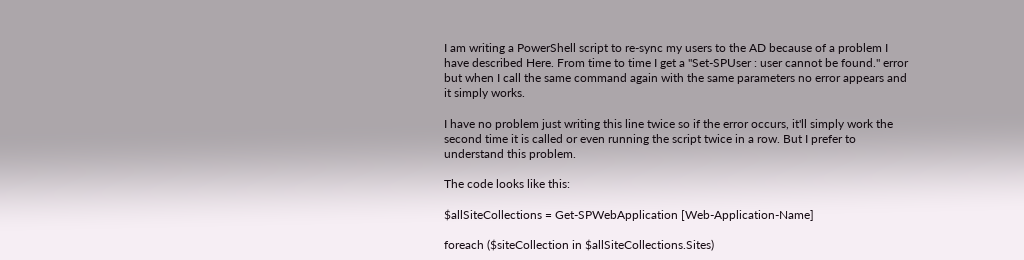I am writing a PowerShell script to re-sync my users to the AD because of a problem I have described Here. From time to time I get a "Set-SPUser : user cannot be found." error but when I call the same command again with the same parameters no error appears and it simply works.

I have no problem just writing this line twice so if the error occurs, it'll simply work the second time it is called or even running the script twice in a row. But I prefer to understand this problem.

The code looks like this:

$allSiteCollections = Get-SPWebApplication [Web-Application-Name]

foreach ($siteCollection in $allSiteCollections.Sites)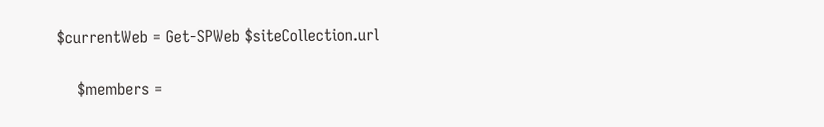$currentWeb = Get-SPWeb $siteCollection.url

    $members =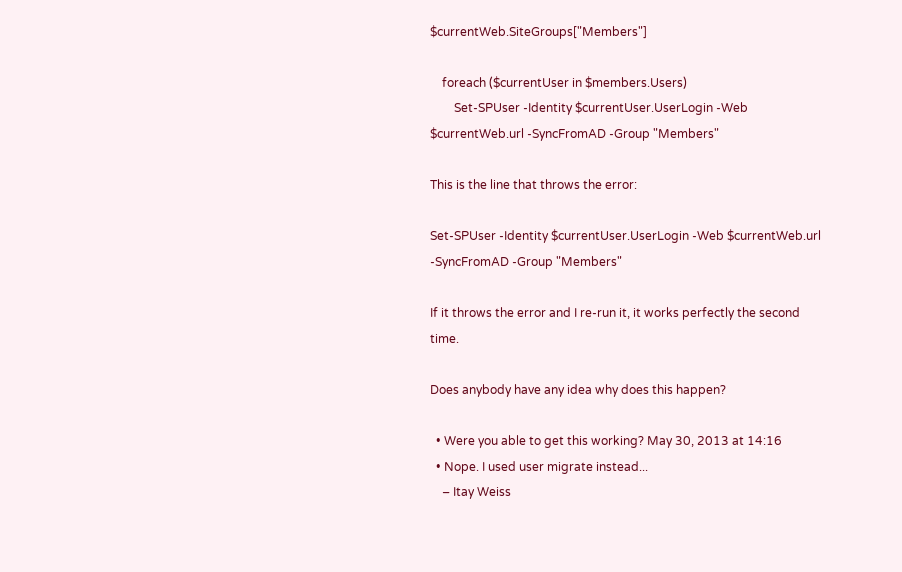$currentWeb.SiteGroups["Members"]

    foreach ($currentUser in $members.Users)
        Set-SPUser -Identity $currentUser.UserLogin -Web $currentWeb.url -SyncFromAD -Group "Members"

This is the line that throws the error:

Set-SPUser -Identity $currentUser.UserLogin -Web $currentWeb.url -SyncFromAD -Group "Members"

If it throws the error and I re-run it, it works perfectly the second time.

Does anybody have any idea why does this happen?

  • Were you able to get this working? May 30, 2013 at 14:16
  • Nope. I used user migrate instead...
    – Itay Weiss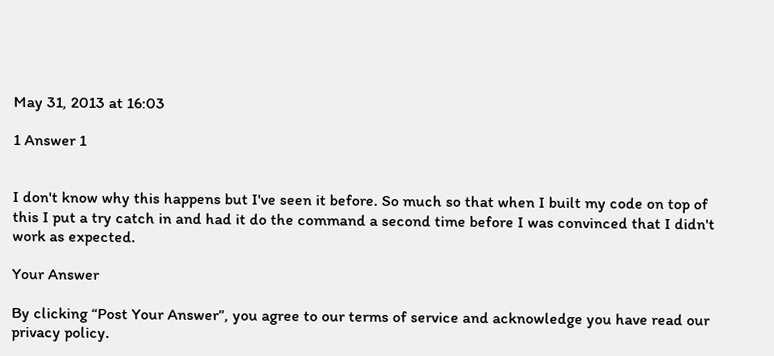May 31, 2013 at 16:03

1 Answer 1


I don't know why this happens but I've seen it before. So much so that when I built my code on top of this I put a try catch in and had it do the command a second time before I was convinced that I didn't work as expected.

Your Answer

By clicking “Post Your Answer”, you agree to our terms of service and acknowledge you have read our privacy policy.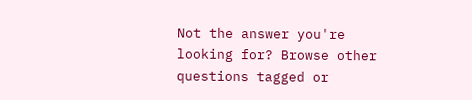Not the answer you're looking for? Browse other questions tagged or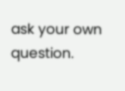ask your own question.